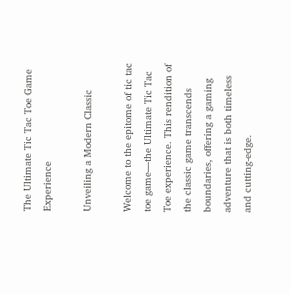The Ultimate Tic Tac Toe Game Experience

Unveiling a Modern Classic

Welcome to the epitome of tic tac toe game—the Ultimate Tic Tac Toe experience. This rendition of the classic game transcends boundaries, offering a gaming adventure that is both timeless and cutting-edge.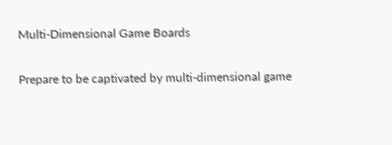Multi-Dimensional Game Boards

Prepare to be captivated by multi-dimensional game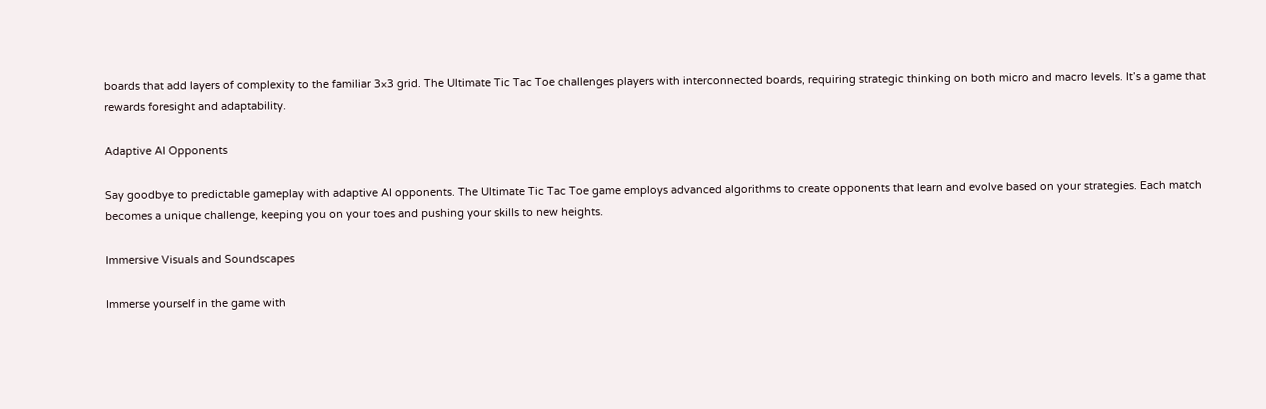boards that add layers of complexity to the familiar 3×3 grid. The Ultimate Tic Tac Toe challenges players with interconnected boards, requiring strategic thinking on both micro and macro levels. It’s a game that rewards foresight and adaptability.

Adaptive AI Opponents

Say goodbye to predictable gameplay with adaptive AI opponents. The Ultimate Tic Tac Toe game employs advanced algorithms to create opponents that learn and evolve based on your strategies. Each match becomes a unique challenge, keeping you on your toes and pushing your skills to new heights.

Immersive Visuals and Soundscapes

Immerse yourself in the game with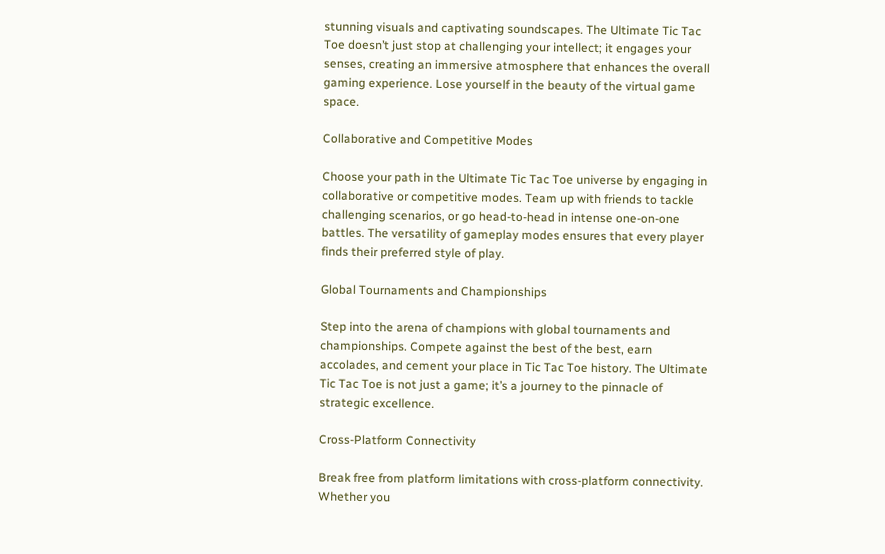stunning visuals and captivating soundscapes. The Ultimate Tic Tac Toe doesn’t just stop at challenging your intellect; it engages your senses, creating an immersive atmosphere that enhances the overall gaming experience. Lose yourself in the beauty of the virtual game space.

Collaborative and Competitive Modes

Choose your path in the Ultimate Tic Tac Toe universe by engaging in collaborative or competitive modes. Team up with friends to tackle challenging scenarios, or go head-to-head in intense one-on-one battles. The versatility of gameplay modes ensures that every player finds their preferred style of play.

Global Tournaments and Championships

Step into the arena of champions with global tournaments and championships. Compete against the best of the best, earn accolades, and cement your place in Tic Tac Toe history. The Ultimate Tic Tac Toe is not just a game; it’s a journey to the pinnacle of strategic excellence.

Cross-Platform Connectivity

Break free from platform limitations with cross-platform connectivity. Whether you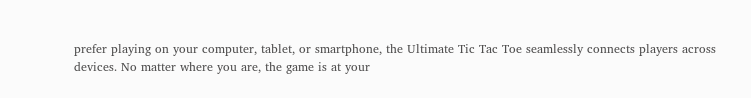prefer playing on your computer, tablet, or smartphone, the Ultimate Tic Tac Toe seamlessly connects players across devices. No matter where you are, the game is at your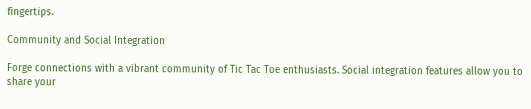fingertips.

Community and Social Integration

Forge connections with a vibrant community of Tic Tac Toe enthusiasts. Social integration features allow you to share your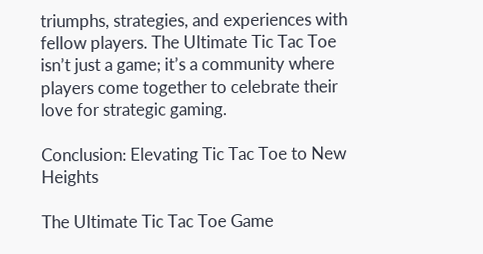triumphs, strategies, and experiences with fellow players. The Ultimate Tic Tac Toe isn’t just a game; it’s a community where players come together to celebrate their love for strategic gaming.

Conclusion: Elevating Tic Tac Toe to New Heights

The Ultimate Tic Tac Toe Game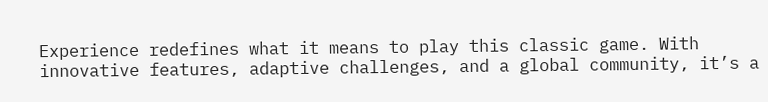Experience redefines what it means to play this classic game. With innovative features, adaptive challenges, and a global community, it’s a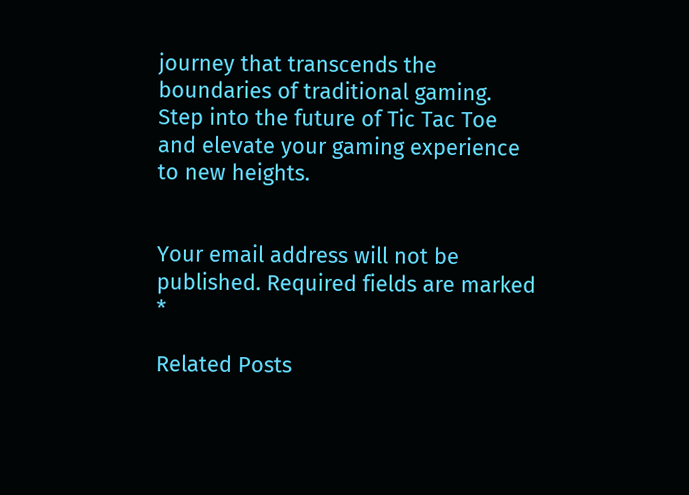journey that transcends the boundaries of traditional gaming. Step into the future of Tic Tac Toe and elevate your gaming experience to new heights.


Your email address will not be published. Required fields are marked *

Related Posts